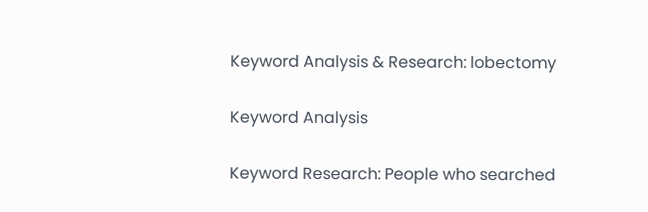Keyword Analysis & Research: lobectomy

Keyword Analysis

Keyword Research: People who searched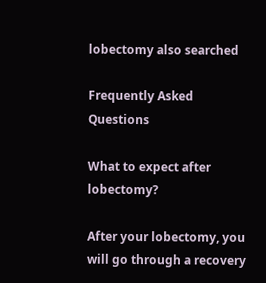lobectomy also searched

Frequently Asked Questions

What to expect after lobectomy?

After your lobectomy, you will go through a recovery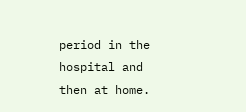period in the hospital and then at home.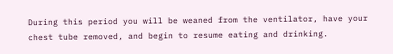During this period you will be weaned from the ventilator, have your chest tube removed, and begin to resume eating and drinking.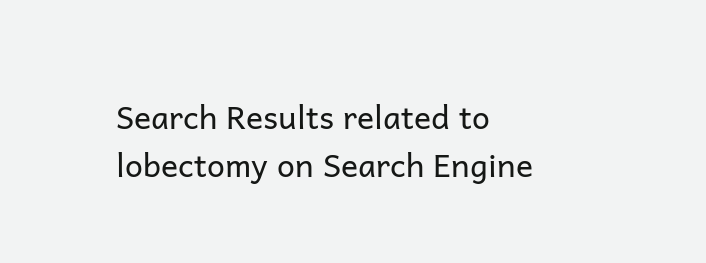Search Results related to lobectomy on Search Engine